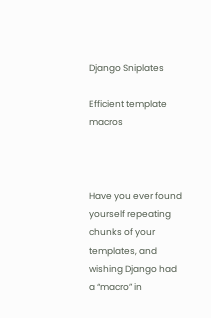Django Sniplates

Efficient template macros



Have you ever found yourself repeating chunks of your templates, and wishing Django had a “macro” in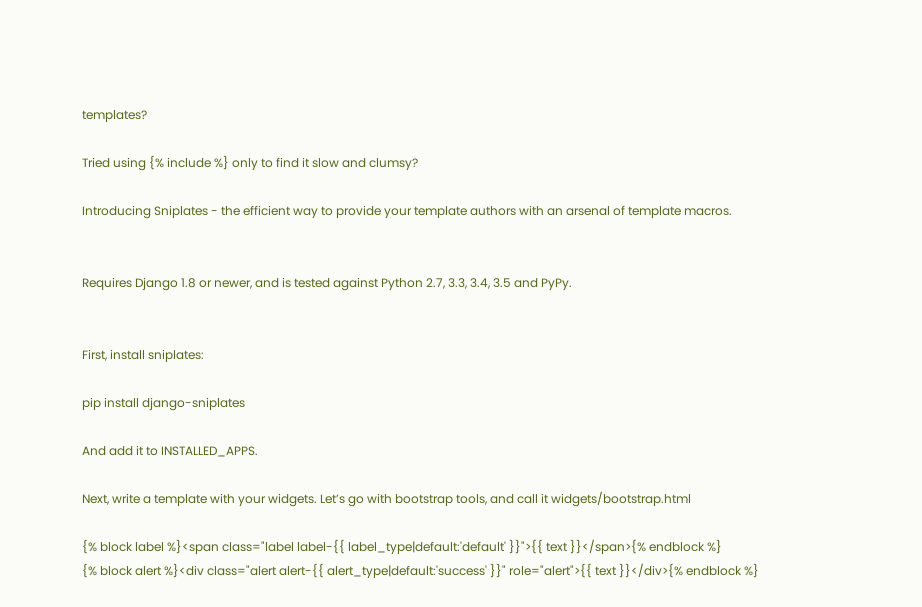templates?

Tried using {% include %} only to find it slow and clumsy?

Introducing Sniplates - the efficient way to provide your template authors with an arsenal of template macros.


Requires Django 1.8 or newer, and is tested against Python 2.7, 3.3, 3.4, 3.5 and PyPy.


First, install sniplates:

pip install django-sniplates

And add it to INSTALLED_APPS.

Next, write a template with your widgets. Let’s go with bootstrap tools, and call it widgets/bootstrap.html

{% block label %}<span class="label label-{{ label_type|default:'default' }}">{{ text }}</span>{% endblock %}
{% block alert %}<div class="alert alert-{{ alert_type|default:'success' }}" role="alert">{{ text }}</div>{% endblock %}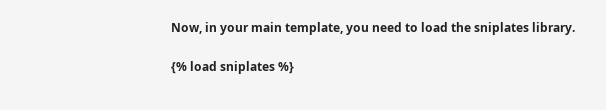Now, in your main template, you need to load the sniplates library.

{% load sniplates %}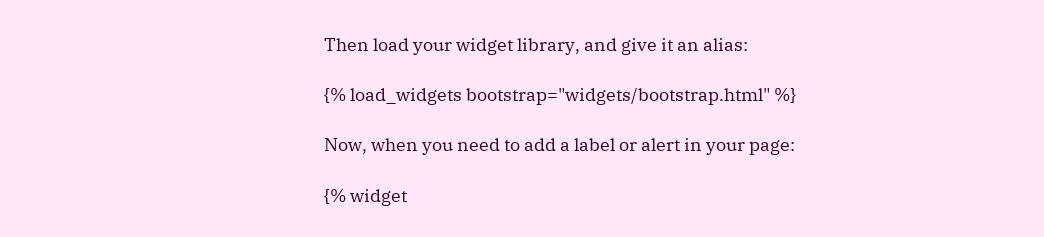Then load your widget library, and give it an alias:

{% load_widgets bootstrap="widgets/bootstrap.html" %}

Now, when you need to add a label or alert in your page:

{% widget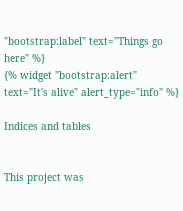"bootstrap:label" text="Things go here" %}
{% widget "bootstrap:alert" text="It's alive" alert_type="info" %}

Indices and tables


This project was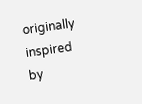originally inspired by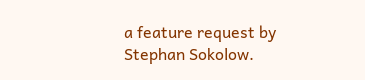a feature request by Stephan Sokolow.